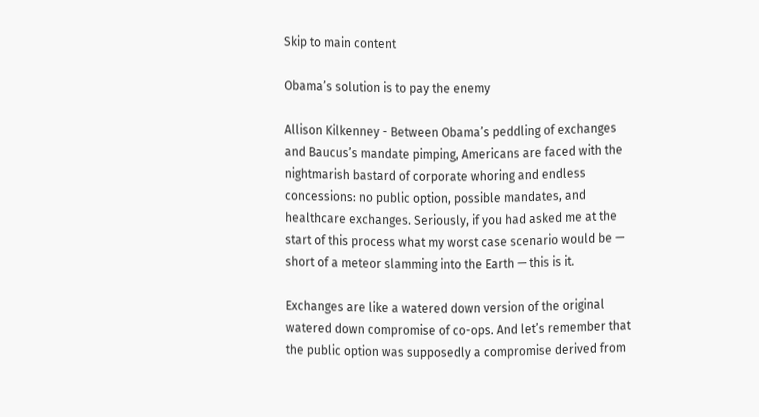Skip to main content

Obama’s solution is to pay the enemy

Allison Kilkenney - Between Obama’s peddling of exchanges and Baucus’s mandate pimping, Americans are faced with the nightmarish bastard of corporate whoring and endless concessions: no public option, possible mandates, and healthcare exchanges. Seriously, if you had asked me at the start of this process what my worst case scenario would be — short of a meteor slamming into the Earth — this is it.

Exchanges are like a watered down version of the original watered down compromise of co-ops. And let’s remember that the public option was supposedly a compromise derived from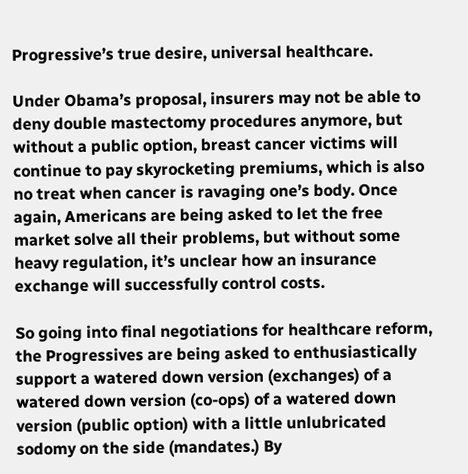Progressive’s true desire, universal healthcare.

Under Obama’s proposal, insurers may not be able to deny double mastectomy procedures anymore, but without a public option, breast cancer victims will continue to pay skyrocketing premiums, which is also no treat when cancer is ravaging one’s body. Once again, Americans are being asked to let the free market solve all their problems, but without some heavy regulation, it’s unclear how an insurance exchange will successfully control costs.

So going into final negotiations for healthcare reform, the Progressives are being asked to enthusiastically support a watered down version (exchanges) of a watered down version (co-ops) of a watered down version (public option) with a little unlubricated sodomy on the side (mandates.) By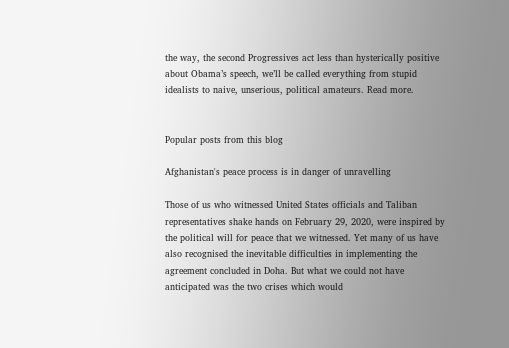the way, the second Progressives act less than hysterically positive about Obama’s speech, we’ll be called everything from stupid idealists to naive, unserious, political amateurs. Read more.


Popular posts from this blog

Afghanistan's peace process is in danger of unravelling

Those of us who witnessed United States officials and Taliban representatives shake hands on February 29, 2020, were inspired by the political will for peace that we witnessed. Yet many of us have also recognised the inevitable difficulties in implementing the agreement concluded in Doha. But what we could not have anticipated was the two crises which would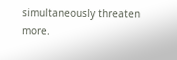simultaneously threaten more.